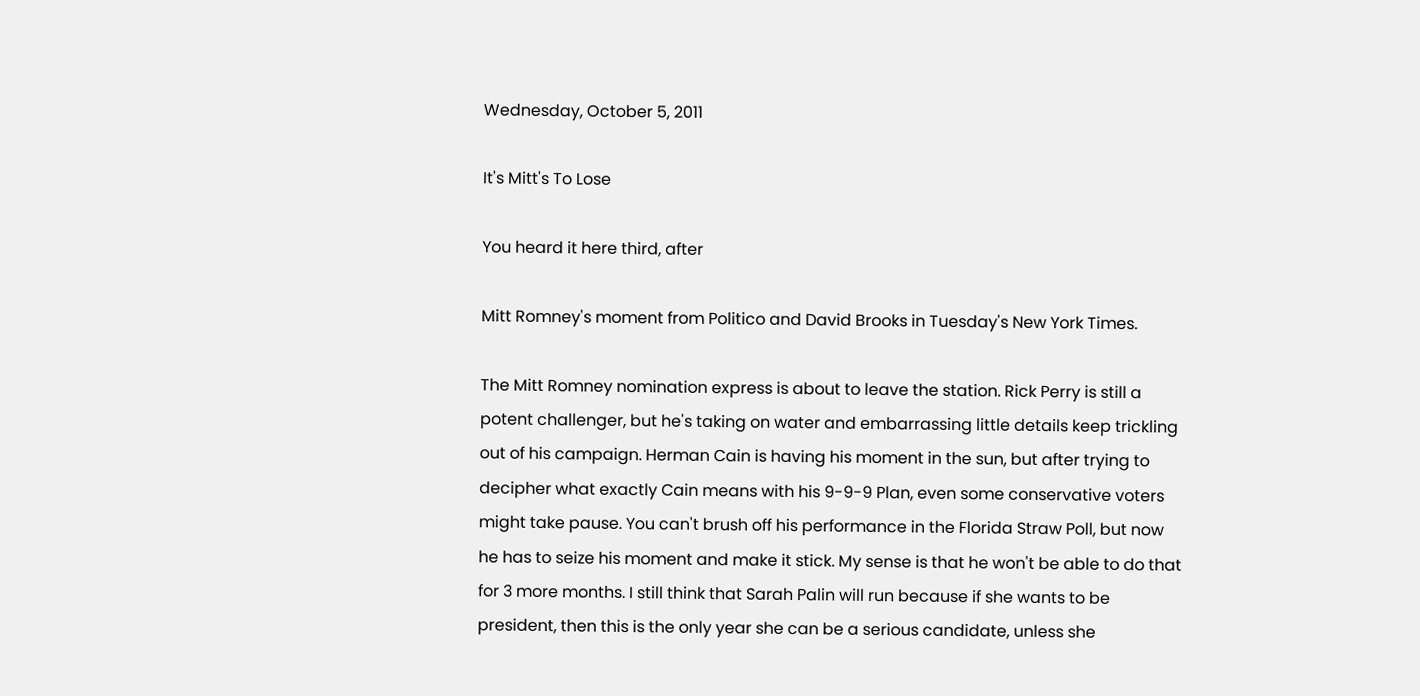Wednesday, October 5, 2011

It's Mitt's To Lose

You heard it here third, after

Mitt Romney's moment from Politico and David Brooks in Tuesday's New York Times.

The Mitt Romney nomination express is about to leave the station. Rick Perry is still a potent challenger, but he's taking on water and embarrassing little details keep trickling out of his campaign. Herman Cain is having his moment in the sun, but after trying to decipher what exactly Cain means with his 9-9-9 Plan, even some conservative voters might take pause. You can't brush off his performance in the Florida Straw Poll, but now he has to seize his moment and make it stick. My sense is that he won't be able to do that for 3 more months. I still think that Sarah Palin will run because if she wants to be president, then this is the only year she can be a serious candidate, unless she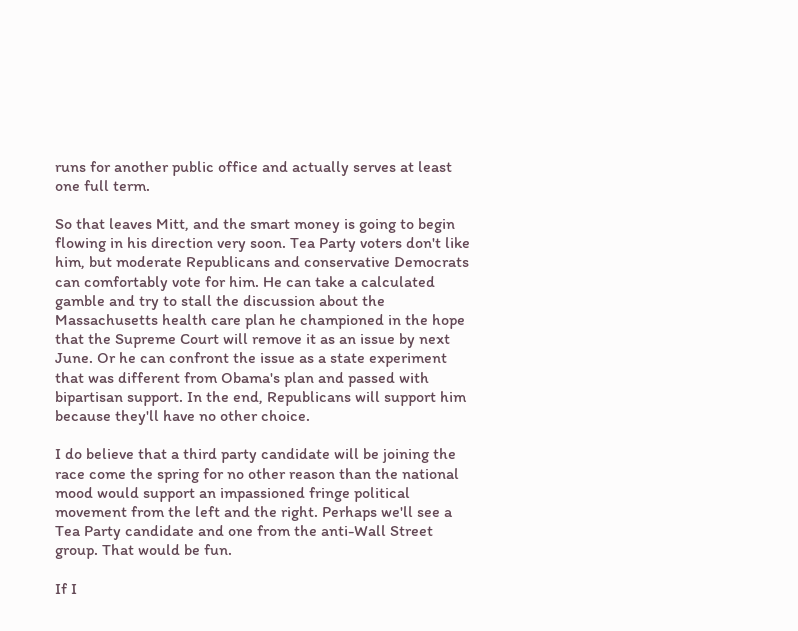runs for another public office and actually serves at least one full term.

So that leaves Mitt, and the smart money is going to begin flowing in his direction very soon. Tea Party voters don't like him, but moderate Republicans and conservative Democrats can comfortably vote for him. He can take a calculated gamble and try to stall the discussion about the Massachusetts health care plan he championed in the hope that the Supreme Court will remove it as an issue by next June. Or he can confront the issue as a state experiment that was different from Obama's plan and passed with bipartisan support. In the end, Republicans will support him because they'll have no other choice.

I do believe that a third party candidate will be joining the race come the spring for no other reason than the national mood would support an impassioned fringe political movement from the left and the right. Perhaps we'll see a Tea Party candidate and one from the anti-Wall Street group. That would be fun.

If I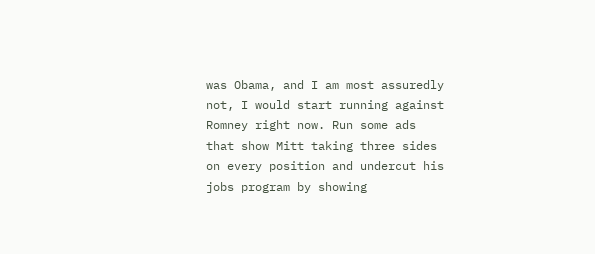was Obama, and I am most assuredly not, I would start running against Romney right now. Run some ads that show Mitt taking three sides on every position and undercut his jobs program by showing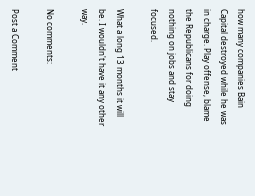how many companies Bain Capital destroyed while he was in charge. Play offense, blame the Republicans for doing nothing on jobs and stay focused.

What a long 13 months it will be. I wouldn't have it any other way.

No comments:

Post a Comment